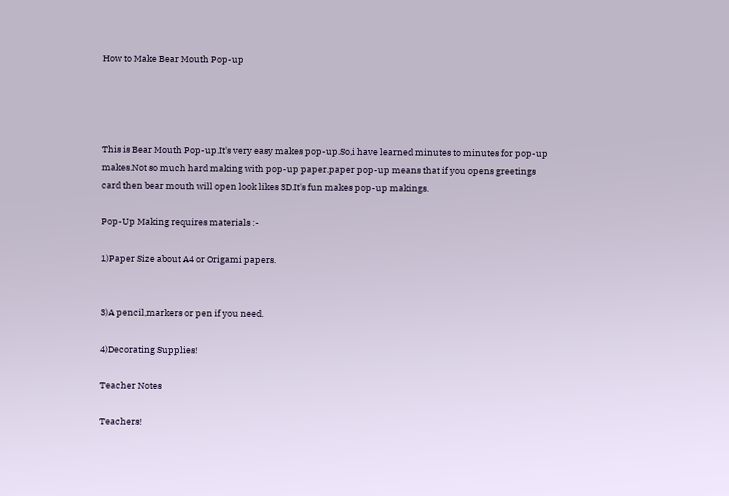How to Make Bear Mouth Pop-up




This is Bear Mouth Pop-up.It's very easy makes pop-up.So,i have learned minutes to minutes for pop-up makes.Not so much hard making with pop-up paper.paper pop-up means that if you opens greetings card then bear mouth will open look likes 3D.It's fun makes pop-up makings.

Pop-Up Making requires materials :-

1)Paper Size about A4 or Origami papers.


3)A pencil,markers or pen if you need.

4)Decorating Supplies!

Teacher Notes

Teachers!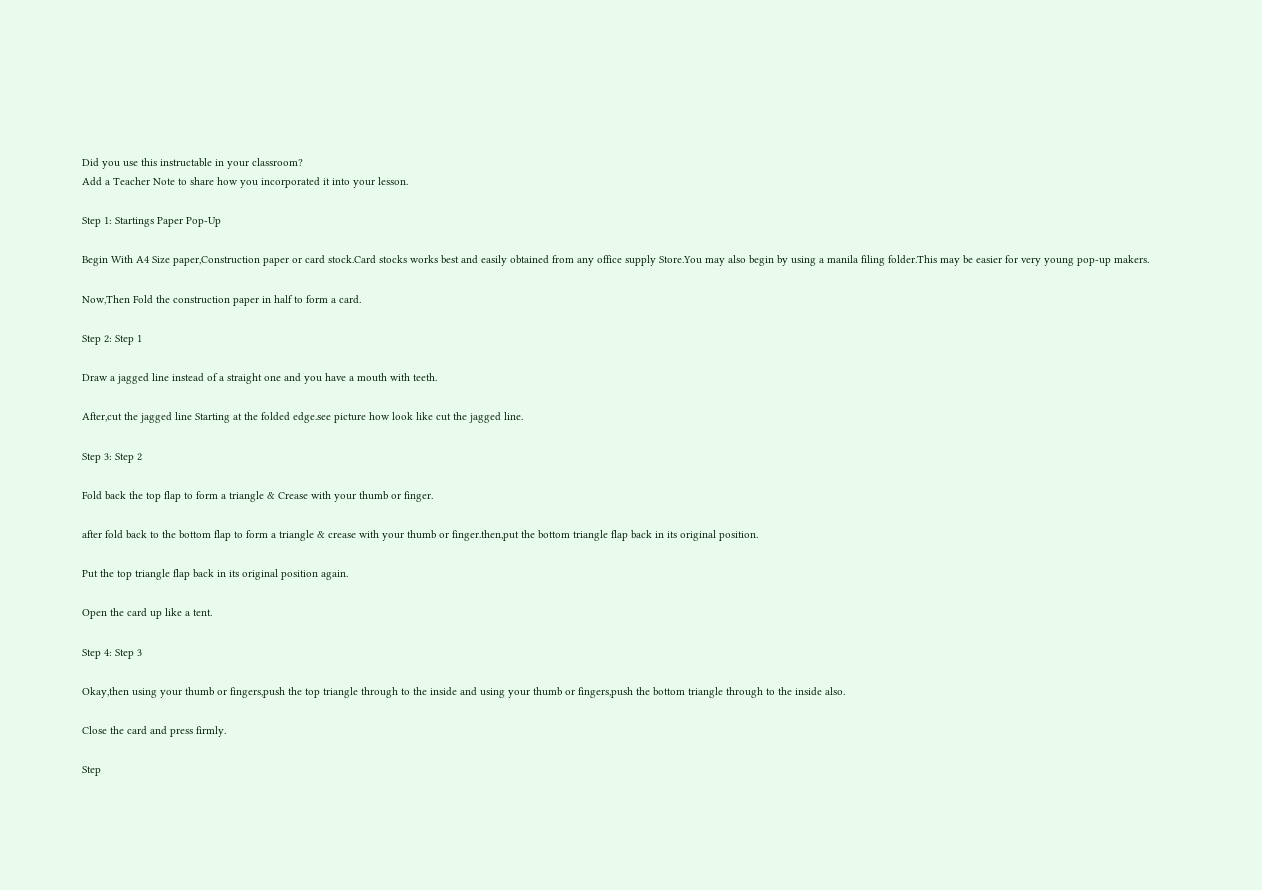Did you use this instructable in your classroom?
Add a Teacher Note to share how you incorporated it into your lesson.

Step 1: Startings Paper Pop-Up

Begin With A4 Size paper,Construction paper or card stock.Card stocks works best and easily obtained from any office supply Store.You may also begin by using a manila filing folder.This may be easier for very young pop-up makers.

Now,Then Fold the construction paper in half to form a card.

Step 2: Step 1

Draw a jagged line instead of a straight one and you have a mouth with teeth.

After,cut the jagged line Starting at the folded edge.see picture how look like cut the jagged line.

Step 3: Step 2

Fold back the top flap to form a triangle & Crease with your thumb or finger.

after fold back to the bottom flap to form a triangle & crease with your thumb or finger.then,put the bottom triangle flap back in its original position.

Put the top triangle flap back in its original position again.

Open the card up like a tent.

Step 4: Step 3

Okay,then using your thumb or fingers,push the top triangle through to the inside and using your thumb or fingers,push the bottom triangle through to the inside also.

Close the card and press firmly.

Step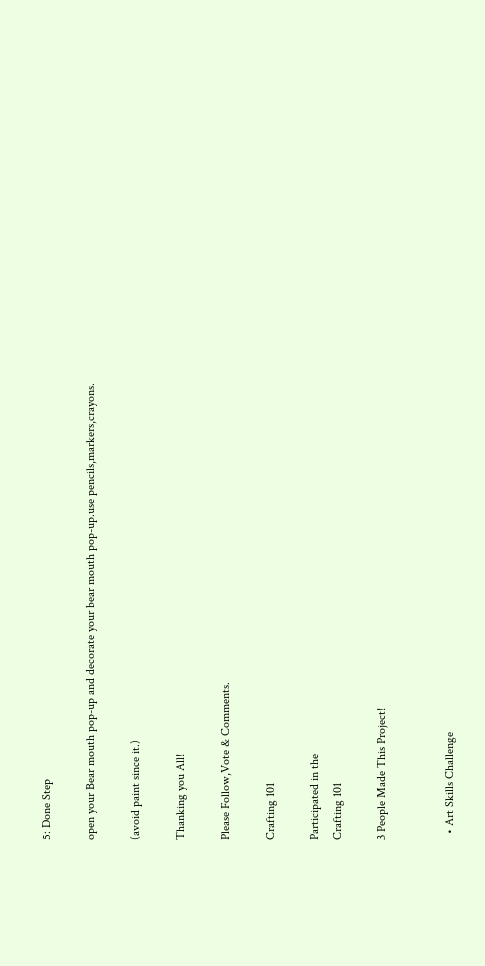5: Done Step

open your Bear mouth pop-up and decorate your bear mouth pop-up.use pencils,markers,crayons.

(avoid paint since it.)

Thanking you All!

Please Follow,Vote & Comments.

Crafting 101

Participated in the
Crafting 101

3 People Made This Project!


  • Art Skills Challenge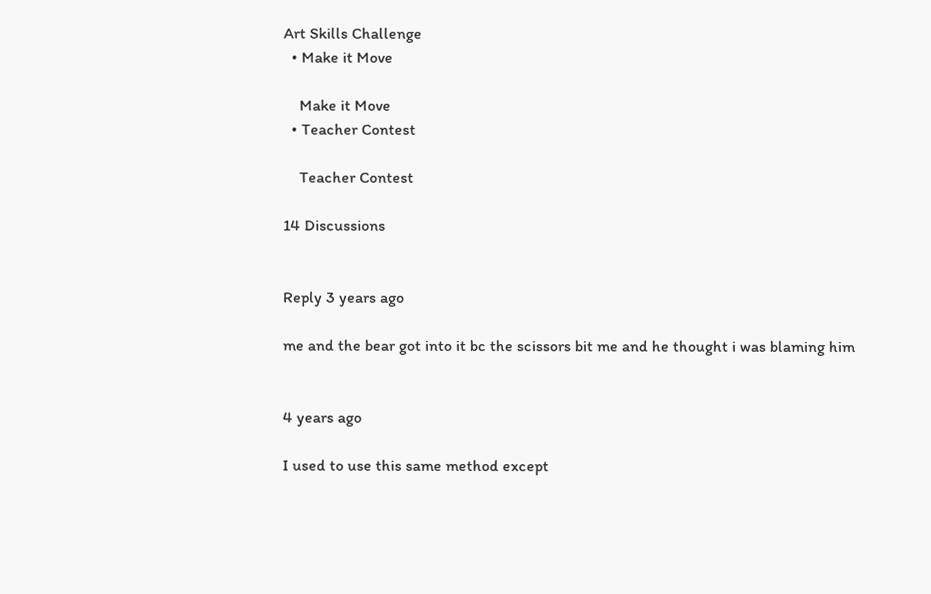Art Skills Challenge
  • Make it Move

    Make it Move
  • Teacher Contest

    Teacher Contest

14 Discussions


Reply 3 years ago

me and the bear got into it bc the scissors bit me and he thought i was blaming him


4 years ago

I used to use this same method except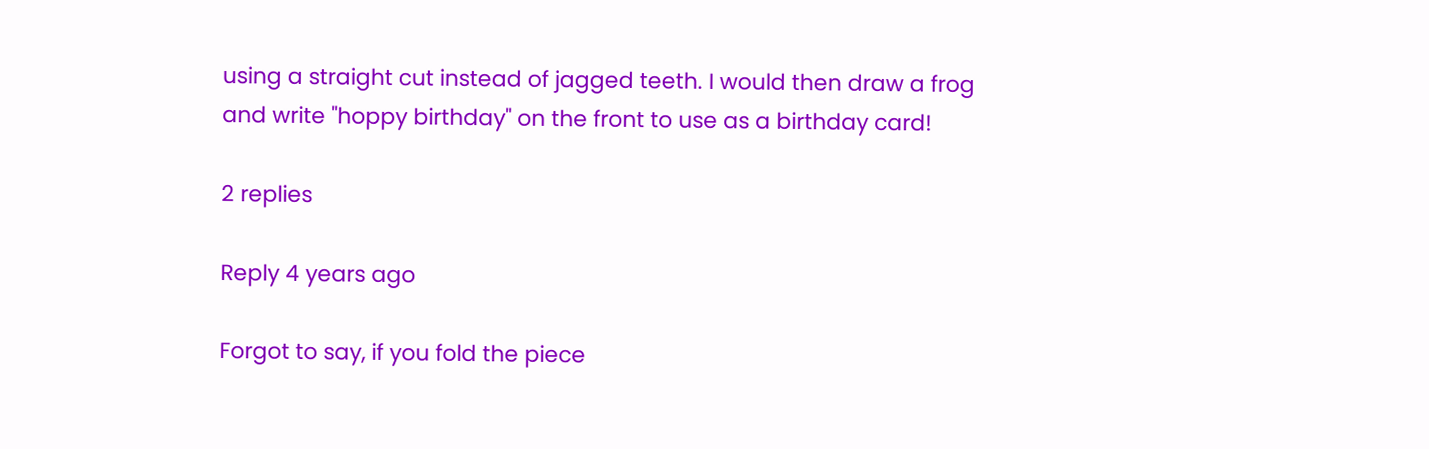using a straight cut instead of jagged teeth. I would then draw a frog and write "hoppy birthday" on the front to use as a birthday card!

2 replies

Reply 4 years ago

Forgot to say, if you fold the piece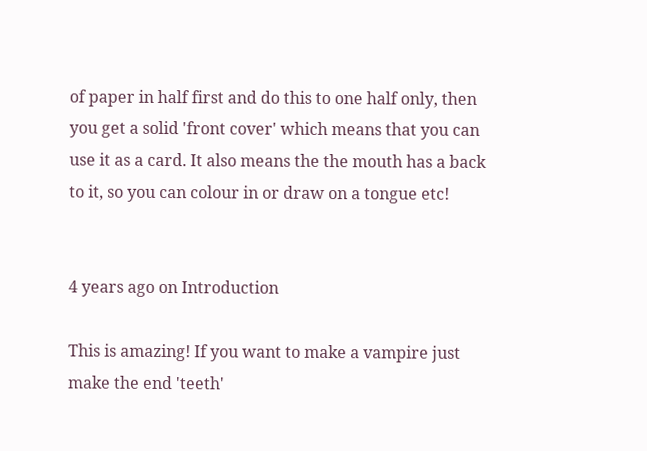of paper in half first and do this to one half only, then you get a solid 'front cover' which means that you can use it as a card. It also means the the mouth has a back to it, so you can colour in or draw on a tongue etc!


4 years ago on Introduction

This is amazing! If you want to make a vampire just make the end 'teeth'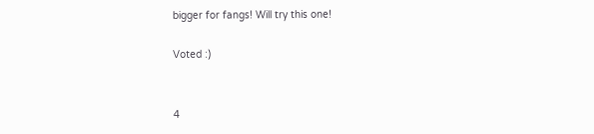bigger for fangs! Will try this one!

Voted :)


4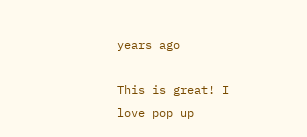years ago

This is great! I love pop up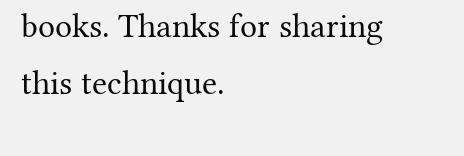books. Thanks for sharing this technique.